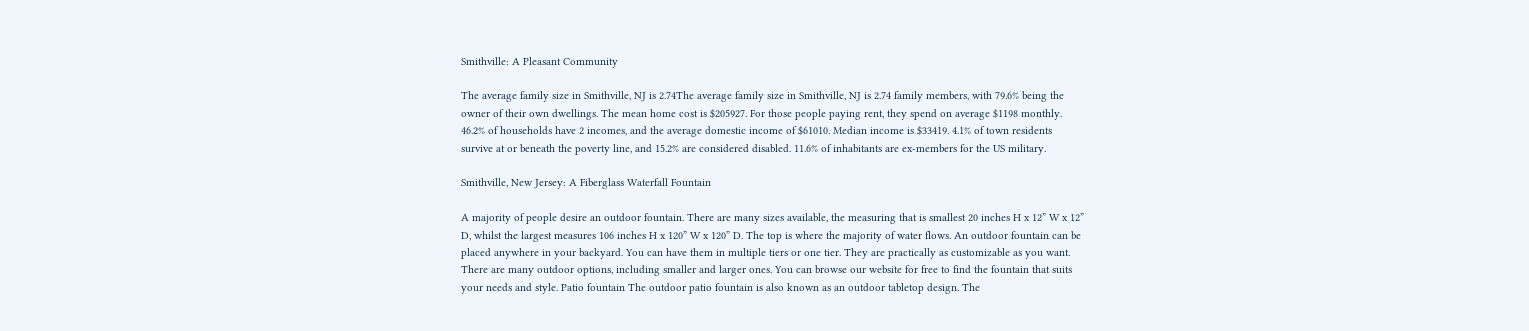Smithville: A Pleasant Community

The average family size in Smithville, NJ is 2.74The average family size in Smithville, NJ is 2.74 family members, with 79.6% being the owner of their own dwellings. The mean home cost is $205927. For those people paying rent, they spend on average $1198 monthly. 46.2% of households have 2 incomes, and the average domestic income of $61010. Median income is $33419. 4.1% of town residents survive at or beneath the poverty line, and 15.2% are considered disabled. 11.6% of inhabitants are ex-members for the US military.

Smithville, New Jersey: A Fiberglass Waterfall Fountain

A majority of people desire an outdoor fountain. There are many sizes available, the measuring that is smallest 20 inches H x 12” W x 12” D, whilst the largest measures 106 inches H x 120” W x 120” D. The top is where the majority of water flows. An outdoor fountain can be placed anywhere in your backyard. You can have them in multiple tiers or one tier. They are practically as customizable as you want. There are many outdoor options, including smaller and larger ones. You can browse our website for free to find the fountain that suits your needs and style. Patio fountain The outdoor patio fountain is also known as an outdoor tabletop design. The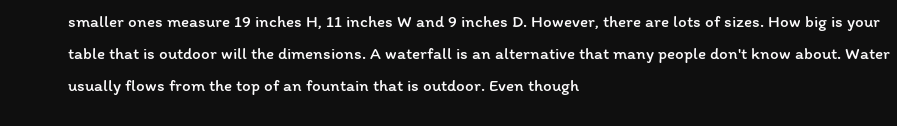smaller ones measure 19 inches H, 11 inches W and 9 inches D. However, there are lots of sizes. How big is your table that is outdoor will the dimensions. A waterfall is an alternative that many people don't know about. Water usually flows from the top of an fountain that is outdoor. Even though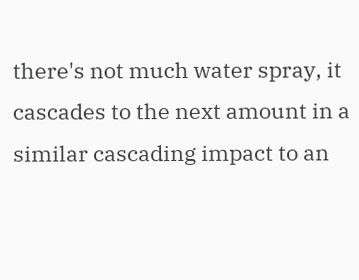there's not much water spray, it cascades to the next amount in a similar cascading impact to an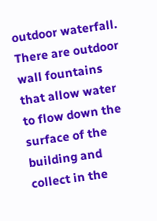outdoor waterfall. There are outdoor wall fountains that allow water to flow down the surface of the building and collect in the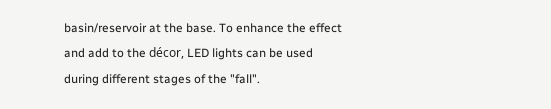basin/reservoir at the base. To enhance the effect and add to the décor, LED lights can be used during different stages of the "fall".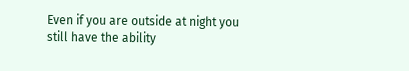Even if you are outside at night you still have the ability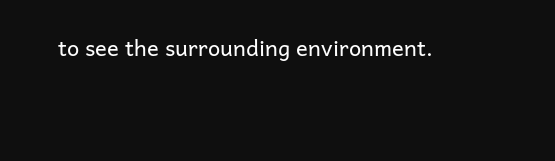to see the surrounding environment.